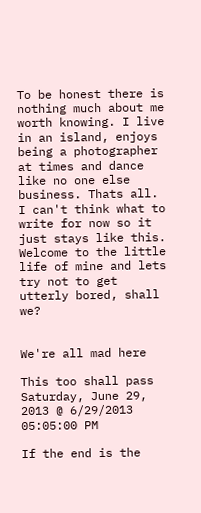To be honest there is nothing much about me worth knowing. I live in an island, enjoys being a photographer at times and dance like no one else business. Thats all. I can't think what to write for now so it just stays like this. Welcome to the little life of mine and lets try not to get utterly bored, shall we?


We're all mad here

This too shall pass
Saturday, June 29, 2013 @ 6/29/2013 05:05:00 PM

If the end is the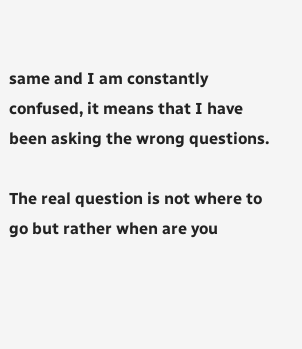same and I am constantly confused, it means that I have been asking the wrong questions.

The real question is not where to go but rather when are you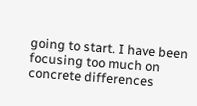going to start. I have been focusing too much on concrete differences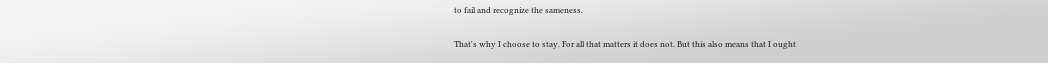to fail and recognize the sameness.

That's why I choose to stay. For all that matters it does not. But this also means that I ought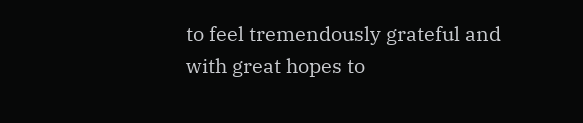to feel tremendously grateful and with great hopes to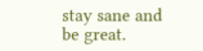stay sane and be great.